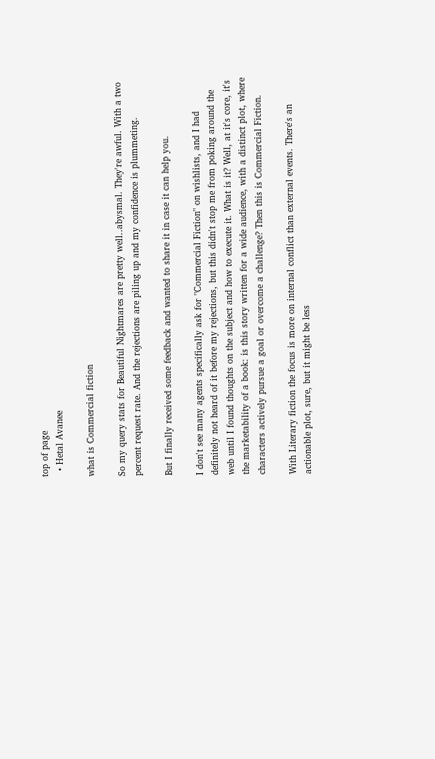top of page
  • Hetal Avanee

what is Commercial fiction

So my query stats for Beautiful Nightmares are pretty well..abysmal. They're awful. With a two percent request rate. And the rejections are piling up and my confidence is plummeting.

But I finally received some feedback and wanted to share it in case it can help you.

I don't see many agents specifically ask for "Commercial Fiction" on wishlists, and I had definitely not heard of it before my rejections, but this didn't stop me from poking around the web until I found thoughts on the subject and how to execute it. What is it? Well, at it's core, it's the marketability of a book: is this story written for a wide audience, with a distinct plot, where characters actively pursue a goal or overcome a challenge? Then this is Commercial Fiction.

With Literary fiction the focus is more on internal conflict than external events. There's an actionable plot, sure, but it might be less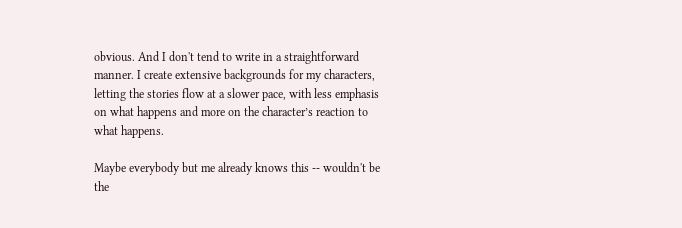obvious. And I don't tend to write in a straightforward manner. I create extensive backgrounds for my characters, letting the stories flow at a slower pace, with less emphasis on what happens and more on the character’s reaction to what happens.

Maybe everybody but me already knows this -- wouldn't be the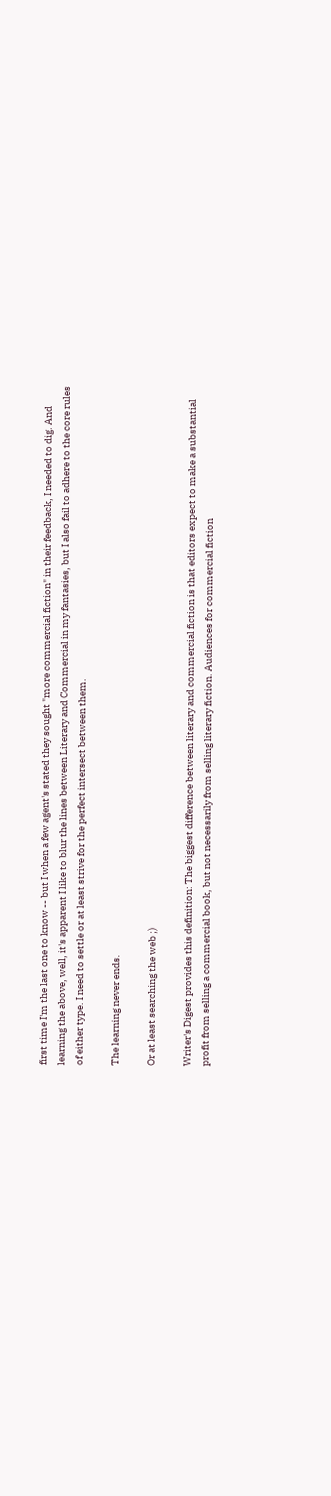first time I'm the last one to know -- but I when a few agent's stated they sought "more commercial fiction" in their feedback, I needed to dig. And learning the above, well, it's apparent I like to blur the lines between Literary and Commercial in my fantasies, but I also fail to adhere to the core rules of either type. I need to settle or at least strive for the perfect intersect between them.

The learning never ends.

Or at least searching the web ;)

Writer's Digest provides this definition: The biggest difference between literary and commercial fiction is that editors expect to make a substantial profit from selling a commercial book, but not necessarily from selling literary fiction. Audiences for commercial fiction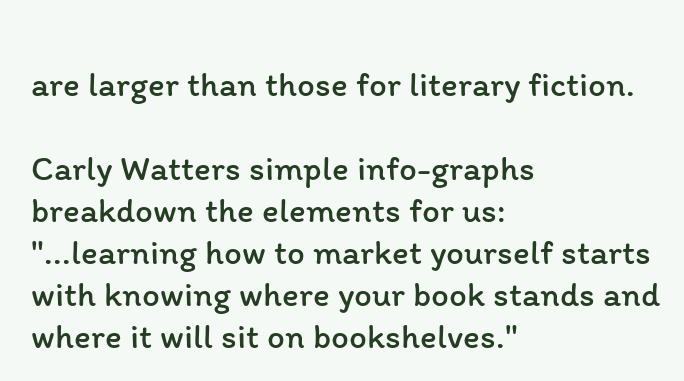are larger than those for literary fiction.

Carly Watters simple info-graphs breakdown the elements for us: "...learning how to market yourself starts with knowing where your book stands and where it will sit on bookshelves."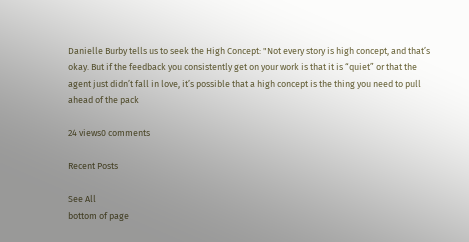Danielle Burby tells us to seek the High Concept: "Not every story is high concept, and that’s okay. But if the feedback you consistently get on your work is that it is “quiet” or that the agent just didn’t fall in love, it’s possible that a high concept is the thing you need to pull ahead of the pack

24 views0 comments

Recent Posts

See All
bottom of page